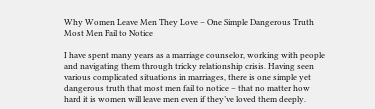Why Women Leave Men They Love – One Simple Dangerous Truth Most Men Fail to Notice

I have spent many years as a marriage counselor, working with people and navigating them through tricky relationship crisis. Having seen various complicated situations in marriages, there is one simple yet dangerous truth that most men fail to notice – that no matter how hard it is women will leave men even if they’ve loved them deeply.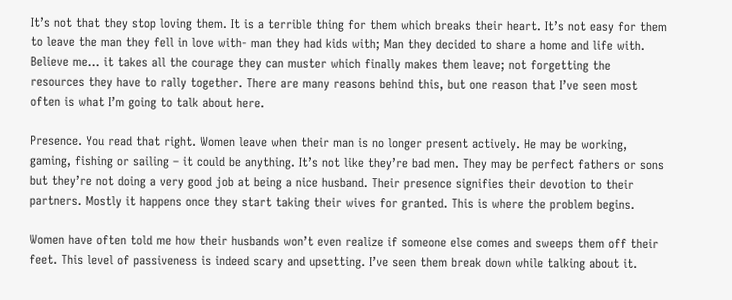It’s not that they stop loving them. It is a terrible thing for them which breaks their heart. It’s not easy for them to leave the man they fell in love with- man they had kids with; Man they decided to share a home and life with. Believe me… it takes all the courage they can muster which finally makes them leave; not forgetting the resources they have to rally together. There are many reasons behind this, but one reason that I’ve seen most often is what I’m going to talk about here.

Presence. You read that right. Women leave when their man is no longer present actively. He may be working, gaming, fishing or sailing – it could be anything. It’s not like they’re bad men. They may be perfect fathers or sons but they’re not doing a very good job at being a nice husband. Their presence signifies their devotion to their partners. Mostly it happens once they start taking their wives for granted. This is where the problem begins.

Women have often told me how their husbands won’t even realize if someone else comes and sweeps them off their feet. This level of passiveness is indeed scary and upsetting. I’ve seen them break down while talking about it.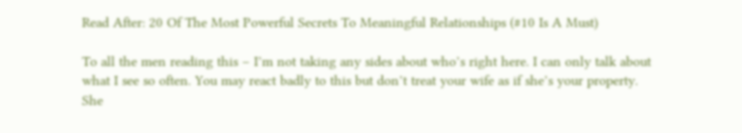Read After: 20 Of The Most Powerful Secrets To Meaningful Relationships (#10 Is A Must)

To all the men reading this – I’m not taking any sides about who’s right here. I can only talk about what I see so often. You may react badly to this but don’t treat your wife as if she’s your property. She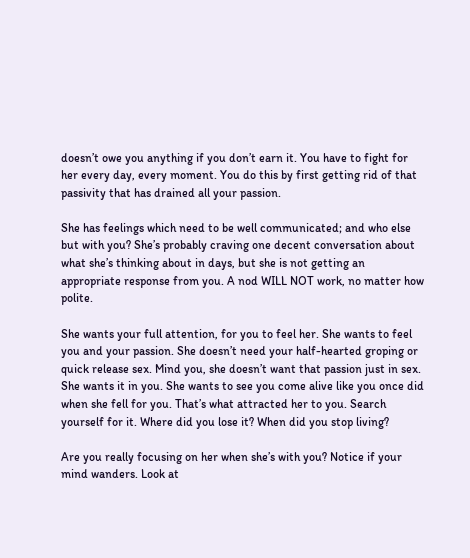doesn’t owe you anything if you don’t earn it. You have to fight for her every day, every moment. You do this by first getting rid of that passivity that has drained all your passion.

She has feelings which need to be well communicated; and who else but with you? She’s probably craving one decent conversation about what she’s thinking about in days, but she is not getting an appropriate response from you. A nod WILL NOT work, no matter how polite.

She wants your full attention, for you to feel her. She wants to feel you and your passion. She doesn’t need your half-hearted groping or quick release sex. Mind you, she doesn’t want that passion just in sex. She wants it in you. She wants to see you come alive like you once did when she fell for you. That’s what attracted her to you. Search yourself for it. Where did you lose it? When did you stop living?

Are you really focusing on her when she’s with you? Notice if your mind wanders. Look at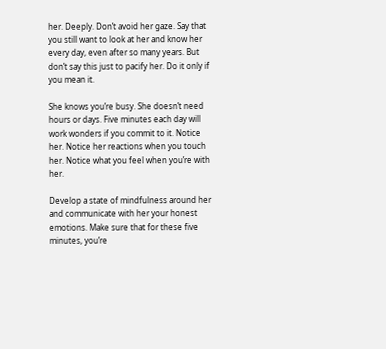her. Deeply. Don’t avoid her gaze. Say that you still want to look at her and know her every day, even after so many years. But don’t say this just to pacify her. Do it only if you mean it.

She knows you’re busy. She doesn’t need hours or days. Five minutes each day will work wonders if you commit to it. Notice her. Notice her reactions when you touch her. Notice what you feel when you’re with her.

Develop a state of mindfulness around her and communicate with her your honest emotions. Make sure that for these five minutes, you’re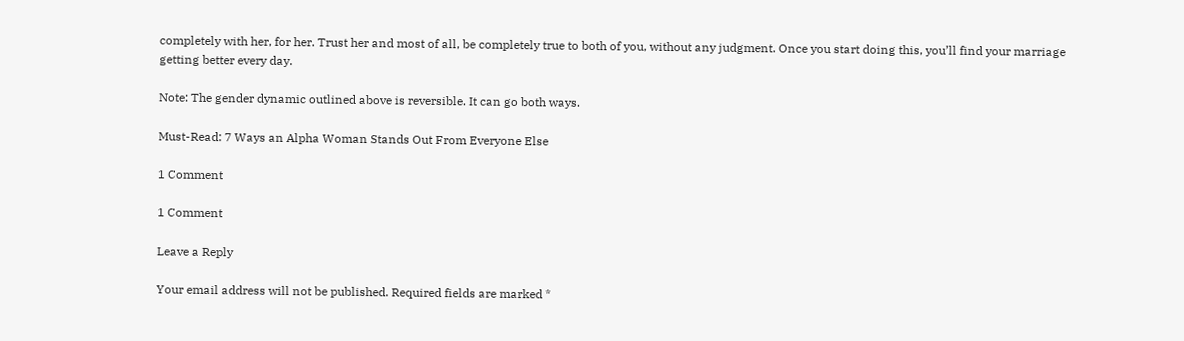completely with her, for her. Trust her and most of all, be completely true to both of you, without any judgment. Once you start doing this, you’ll find your marriage getting better every day.

Note: The gender dynamic outlined above is reversible. It can go both ways.

Must-Read: 7 Ways an Alpha Woman Stands Out From Everyone Else

1 Comment

1 Comment

Leave a Reply

Your email address will not be published. Required fields are marked *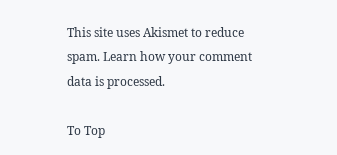This site uses Akismet to reduce spam. Learn how your comment data is processed.

To Top